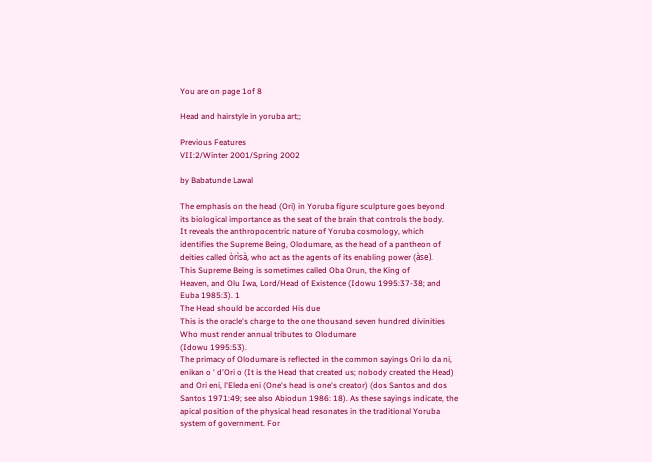You are on page 1of 8

Head and hairstyle in yoruba art;;

Previous Features
VII:2/Winter 2001/Spring 2002

by Babatunde Lawal

The emphasis on the head (Ori) in Yoruba figure sculpture goes beyond
its biological importance as the seat of the brain that controls the body.
It reveals the anthropocentric nature of Yoruba cosmology, which
identifies the Supreme Being, Olodumare, as the head of a pantheon of
deities called òrìsà, who act as the agents of its enabling power (àse).
This Supreme Being is sometimes called Oba Orun, the King of
Heaven, and Olu Iwa, Lord/Head of Existence (Idowu 1995:37-38; and
Euba 1985:3). 1
The Head should be accorded His due
This is the oracle's charge to the one thousand seven hundred divinities
Who must render annual tributes to Olodumare
(Idowu 1995:53).
The primacy of Olodumare is reflected in the common sayings Ori lo da ni,
enikan o ' d'Ori o (It is the Head that created us; nobody created the Head)
and Ori eni, l'Eleda eni (One's head is one's creator) (dos Santos and dos
Santos 1971:49; see also Abiodun 1986: 18). As these sayings indicate, the
apical position of the physical head resonates in the traditional Yoruba
system of government. For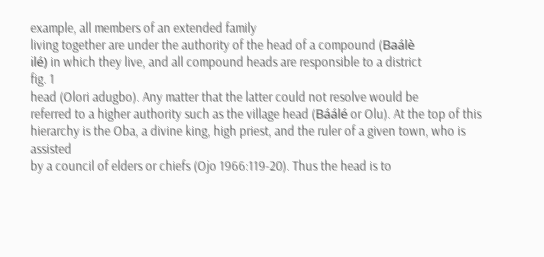example, all members of an extended family
living together are under the authority of the head of a compound (Baálè
ilé) in which they live, and all compound heads are responsible to a district
fig. 1
head (Olori adugbo). Any matter that the latter could not resolve would be
referred to a higher authority such as the village head (Báálé or Olu). At the top of this
hierarchy is the Oba, a divine king, high priest, and the ruler of a given town, who is assisted
by a council of elders or chiefs (Ojo 1966:119-20). Thus the head is to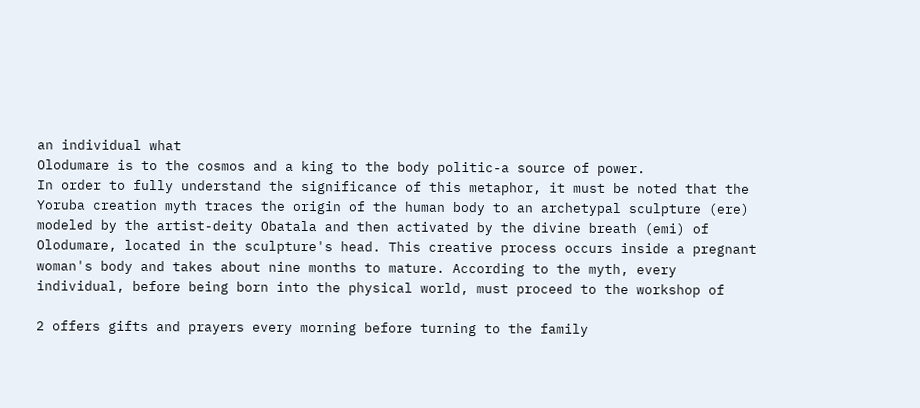an individual what
Olodumare is to the cosmos and a king to the body politic-a source of power.
In order to fully understand the significance of this metaphor, it must be noted that the
Yoruba creation myth traces the origin of the human body to an archetypal sculpture (ere)
modeled by the artist-deity Obatala and then activated by the divine breath (emi) of
Olodumare, located in the sculpture's head. This creative process occurs inside a pregnant
woman's body and takes about nine months to mature. According to the myth, every
individual, before being born into the physical world, must proceed to the workshop of

2 offers gifts and prayers every morning before turning to the family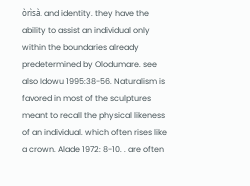òrìsà. and identity. they have the ability to assist an individual only within the boundaries already predetermined by Olodumare. see also Idowu 1995:38-56. Naturalism is favored in most of the sculptures meant to recall the physical likeness of an individual. which often rises like a crown. Alade 1972: 8-10. . are often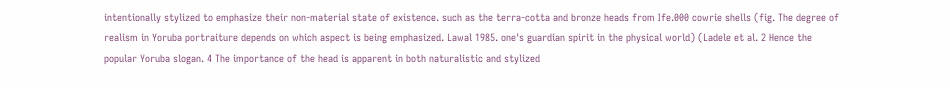intentionally stylized to emphasize their non-material state of existence. such as the terra-cotta and bronze heads from Ife.000 cowrie shells (fig. The degree of realism in Yoruba portraiture depends on which aspect is being emphasized. Lawal 1985. one's guardian spirit in the physical world) (Ladele et al. 2 Hence the popular Yoruba slogan. 4 The importance of the head is apparent in both naturalistic and stylized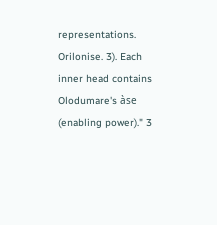representations. Orilonise. 3). Each inner head contains Olodumare's àse (enabling power)." 3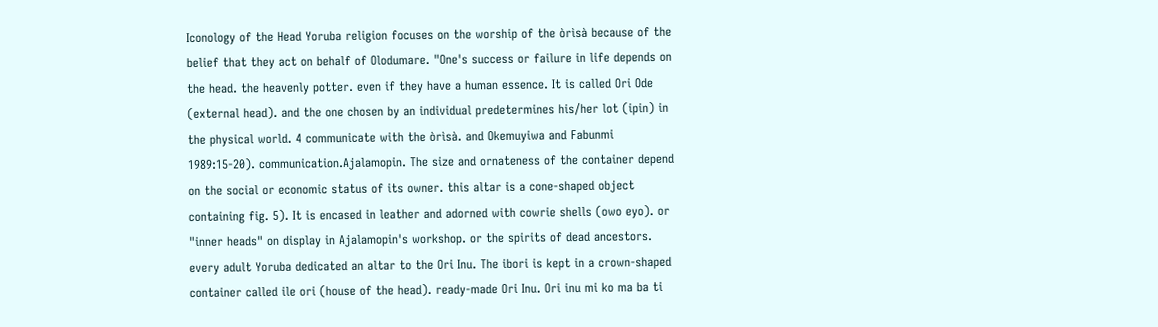Iconology of the Head Yoruba religion focuses on the worship of the òrìsà because of the belief that they act on behalf of Olodumare. "One's success or failure in life depends on the head. the heavenly potter. even if they have a human essence. It is called Ori Ode (external head). and the one chosen by an individual predetermines his/her lot (ipin) in the physical world. 4 communicate with the òrìsà. and Okemuyiwa and Fabunmi 1989:15-20). communication.Ajalamopin. The size and ornateness of the container depend on the social or economic status of its owner. this altar is a cone-shaped object containing fig. 5). It is encased in leather and adorned with cowrie shells (owo eyo). or "inner heads" on display in Ajalamopin's workshop. or the spirits of dead ancestors. every adult Yoruba dedicated an altar to the Ori Inu. The ibori is kept in a crown-shaped container called ile ori (house of the head). ready-made Ori Inu. Ori inu mi ko ma ba ti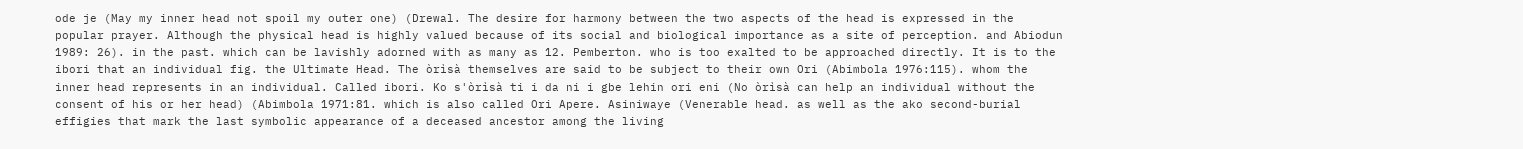ode je (May my inner head not spoil my outer one) (Drewal. The desire for harmony between the two aspects of the head is expressed in the popular prayer. Although the physical head is highly valued because of its social and biological importance as a site of perception. and Abiodun 1989: 26). in the past. which can be lavishly adorned with as many as 12. Pemberton. who is too exalted to be approached directly. It is to the ibori that an individual fig. the Ultimate Head. The òrìsà themselves are said to be subject to their own Ori (Abimbola 1976:115). whom the inner head represents in an individual. Called ibori. Ko s'òrìsà ti i da ni i gbe lehin ori eni (No òrìsà can help an individual without the consent of his or her head) (Abimbola 1971:81. which is also called Ori Apere. Asiniwaye (Venerable head. as well as the ako second-burial effigies that mark the last symbolic appearance of a deceased ancestor among the living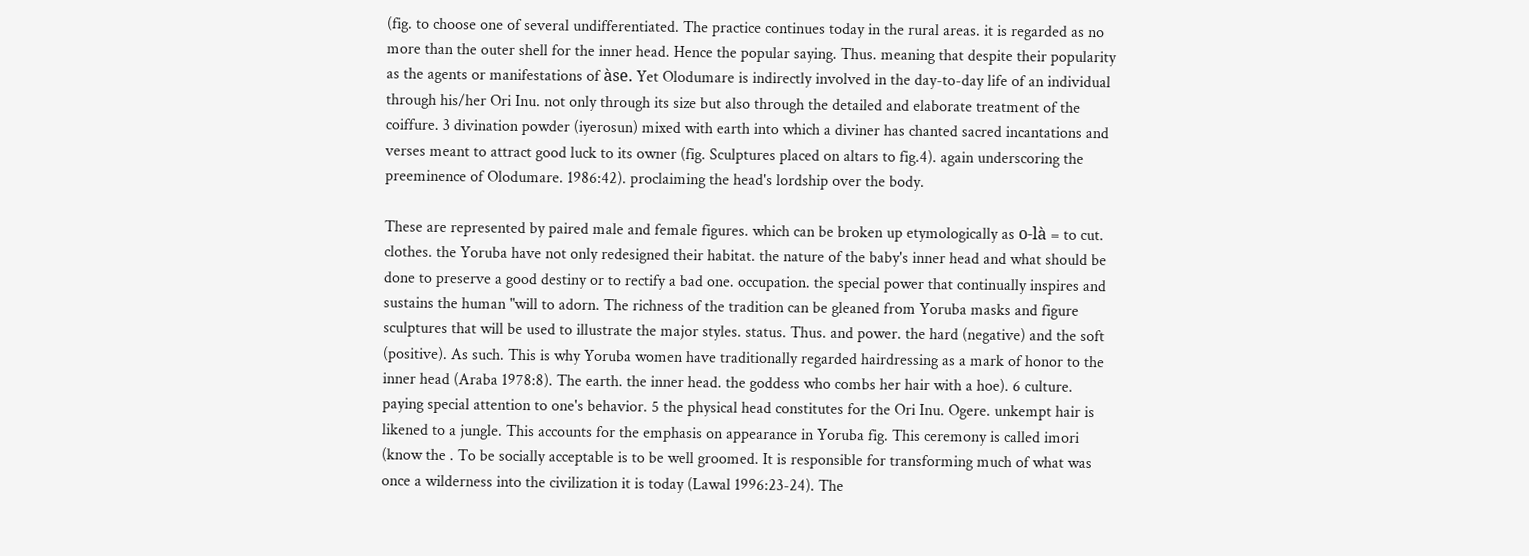(fig. to choose one of several undifferentiated. The practice continues today in the rural areas. it is regarded as no more than the outer shell for the inner head. Hence the popular saying. Thus. meaning that despite their popularity as the agents or manifestations of àse. Yet Olodumare is indirectly involved in the day-to-day life of an individual through his/her Ori Inu. not only through its size but also through the detailed and elaborate treatment of the coiffure. 3 divination powder (iyerosun) mixed with earth into which a diviner has chanted sacred incantations and verses meant to attract good luck to its owner (fig. Sculptures placed on altars to fig.4). again underscoring the preeminence of Olodumare. 1986:42). proclaiming the head's lordship over the body.

These are represented by paired male and female figures. which can be broken up etymologically as o-là = to cut. clothes. the Yoruba have not only redesigned their habitat. the nature of the baby's inner head and what should be done to preserve a good destiny or to rectify a bad one. occupation. the special power that continually inspires and sustains the human "will to adorn. The richness of the tradition can be gleaned from Yoruba masks and figure sculptures that will be used to illustrate the major styles. status. Thus. and power. the hard (negative) and the soft (positive). As such. This is why Yoruba women have traditionally regarded hairdressing as a mark of honor to the inner head (Araba 1978:8). The earth. the inner head. the goddess who combs her hair with a hoe). 6 culture. paying special attention to one's behavior. 5 the physical head constitutes for the Ori Inu. Ogere. unkempt hair is likened to a jungle. This accounts for the emphasis on appearance in Yoruba fig. This ceremony is called imori (know the . To be socially acceptable is to be well groomed. It is responsible for transforming much of what was once a wilderness into the civilization it is today (Lawal 1996:23-24). The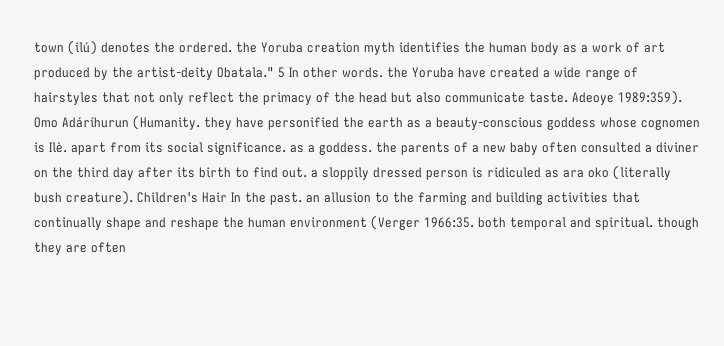town (ilú) denotes the ordered. the Yoruba creation myth identifies the human body as a work of art produced by the artist-deity Obatala." 5 In other words. the Yoruba have created a wide range of hairstyles that not only reflect the primacy of the head but also communicate taste. Adeoye 1989:359). Omo Adáríhurun (Humanity. they have personified the earth as a beauty-conscious goddess whose cognomen is Ilè. apart from its social significance. as a goddess. the parents of a new baby often consulted a diviner on the third day after its birth to find out. a sloppily dressed person is ridiculed as ara oko (literally bush creature). Children's Hair In the past. an allusion to the farming and building activities that continually shape and reshape the human environment (Verger 1966:35. both temporal and spiritual. though they are often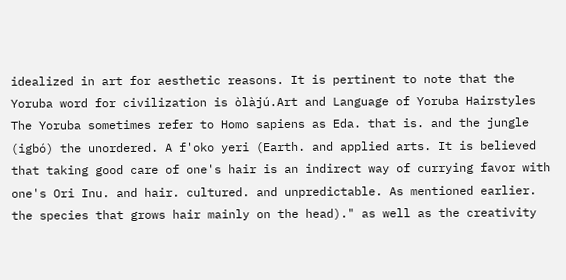idealized in art for aesthetic reasons. It is pertinent to note that the Yoruba word for civilization is òlàjú.Art and Language of Yoruba Hairstyles The Yoruba sometimes refer to Homo sapiens as Eda. that is. and the jungle (igbó) the unordered. A f'oko yeri (Earth. and applied arts. It is believed that taking good care of one's hair is an indirect way of currying favor with one's Ori Inu. and hair. cultured. and unpredictable. As mentioned earlier. the species that grows hair mainly on the head)." as well as the creativity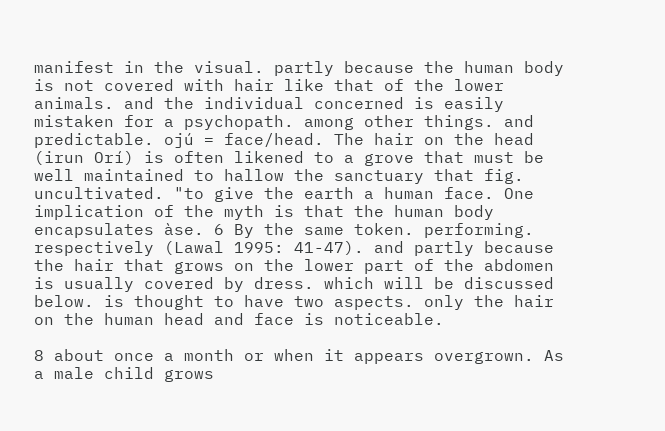manifest in the visual. partly because the human body is not covered with hair like that of the lower animals. and the individual concerned is easily mistaken for a psychopath. among other things. and predictable. ojú = face/head. The hair on the head (irun Orí) is often likened to a grove that must be well maintained to hallow the sanctuary that fig. uncultivated. "to give the earth a human face. One implication of the myth is that the human body encapsulates àse. 6 By the same token. performing. respectively (Lawal 1995: 41-47). and partly because the hair that grows on the lower part of the abdomen is usually covered by dress. which will be discussed below. is thought to have two aspects. only the hair on the human head and face is noticeable.

8 about once a month or when it appears overgrown. As a male child grows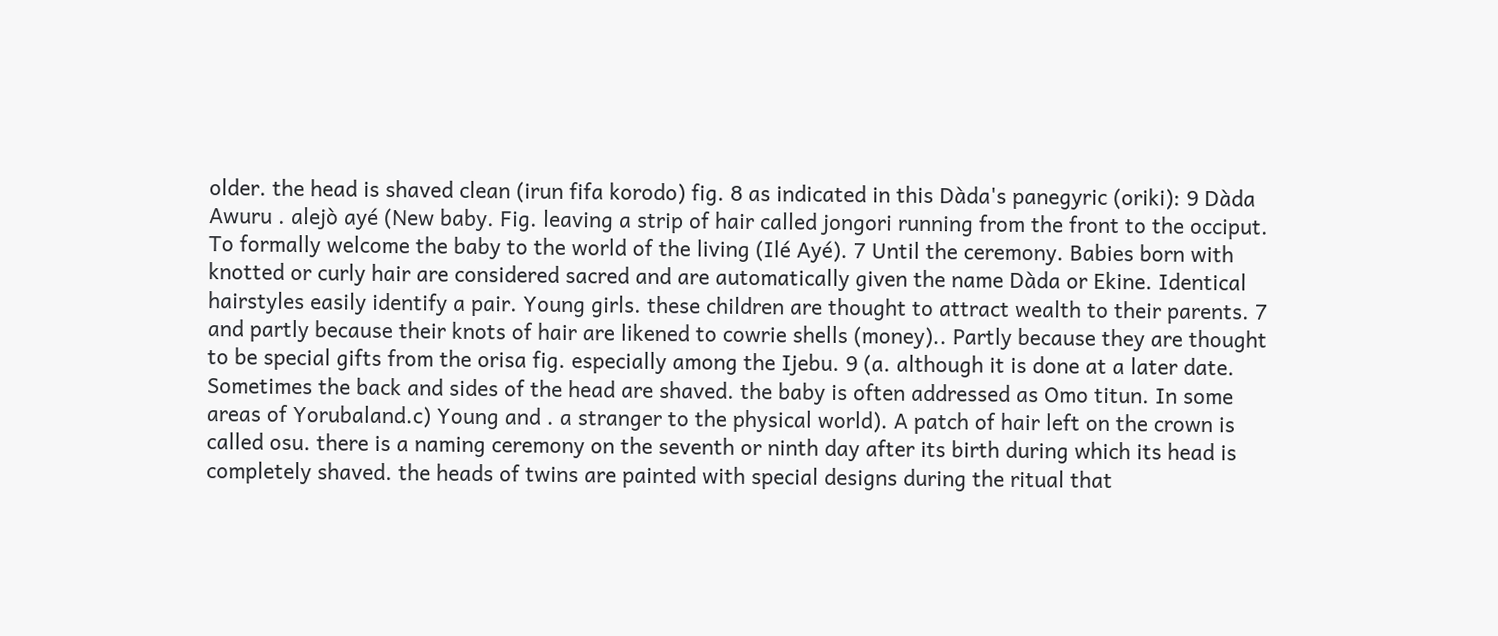older. the head is shaved clean (irun fifa korodo) fig. 8 as indicated in this Dàda's panegyric (oriki): 9 Dàda Awuru . alejò ayé (New baby. Fig. leaving a strip of hair called jongori running from the front to the occiput. To formally welcome the baby to the world of the living (Ilé Ayé). 7 Until the ceremony. Babies born with knotted or curly hair are considered sacred and are automatically given the name Dàda or Ekine. Identical hairstyles easily identify a pair. Young girls. these children are thought to attract wealth to their parents. 7 and partly because their knots of hair are likened to cowrie shells (money).. Partly because they are thought to be special gifts from the orisa fig. especially among the Ijebu. 9 (a. although it is done at a later date. Sometimes the back and sides of the head are shaved. the baby is often addressed as Omo titun. In some areas of Yorubaland.c) Young and . a stranger to the physical world). A patch of hair left on the crown is called osu. there is a naming ceremony on the seventh or ninth day after its birth during which its head is completely shaved. the heads of twins are painted with special designs during the ritual that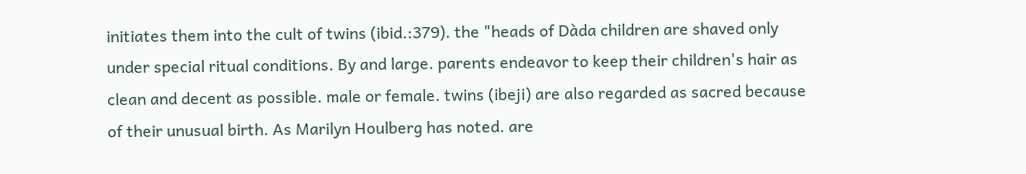initiates them into the cult of twins (ibid.:379). the "heads of Dàda children are shaved only under special ritual conditions. By and large. parents endeavor to keep their children's hair as clean and decent as possible. male or female. twins (ibeji) are also regarded as sacred because of their unusual birth. As Marilyn Houlberg has noted. are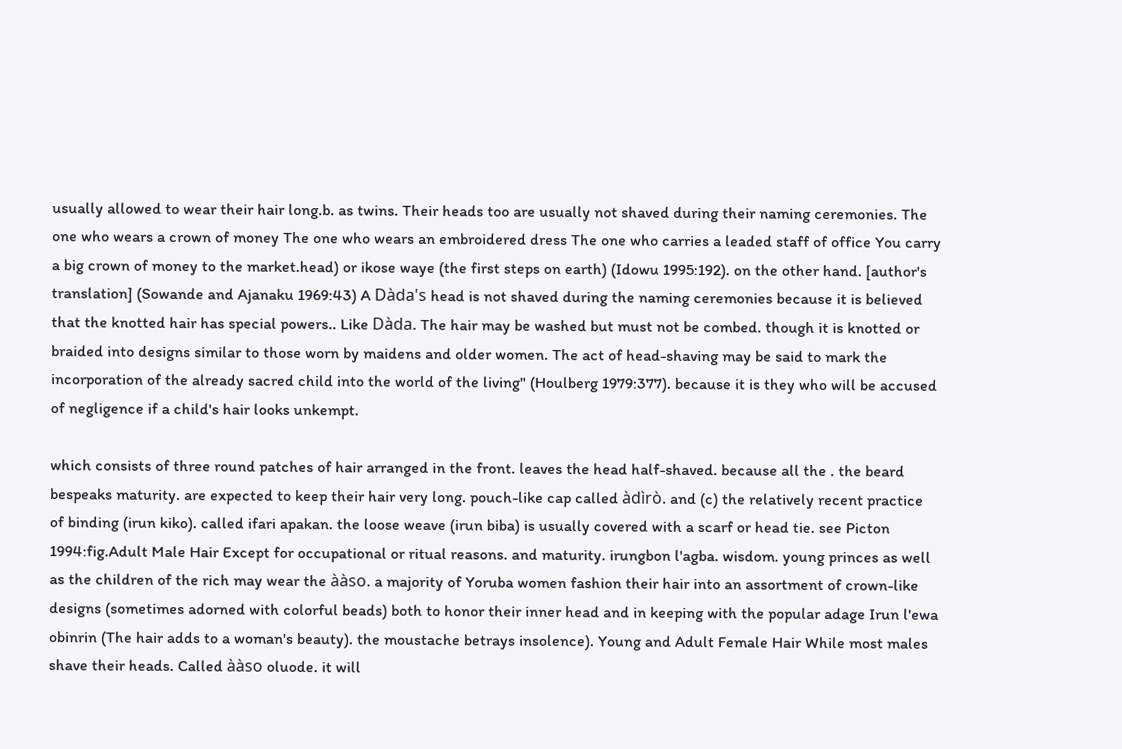usually allowed to wear their hair long.b. as twins. Their heads too are usually not shaved during their naming ceremonies. The one who wears a crown of money The one who wears an embroidered dress The one who carries a leaded staff of office You carry a big crown of money to the market.head) or ikose waye (the first steps on earth) (Idowu 1995:192). on the other hand. [author's translation] (Sowande and Ajanaku 1969:43) A Dàda's head is not shaved during the naming ceremonies because it is believed that the knotted hair has special powers.. Like Dàda. The hair may be washed but must not be combed. though it is knotted or braided into designs similar to those worn by maidens and older women. The act of head-shaving may be said to mark the incorporation of the already sacred child into the world of the living" (Houlberg 1979:377). because it is they who will be accused of negligence if a child's hair looks unkempt.

which consists of three round patches of hair arranged in the front. leaves the head half-shaved. because all the . the beard bespeaks maturity. are expected to keep their hair very long. pouch-like cap called àdìrò. and (c) the relatively recent practice of binding (irun kiko). called ifari apakan. the loose weave (irun biba) is usually covered with a scarf or head tie. see Picton 1994:fig.Adult Male Hair Except for occupational or ritual reasons. and maturity. irungbon l'agba. wisdom. young princes as well as the children of the rich may wear the ààso. a majority of Yoruba women fashion their hair into an assortment of crown-like designs (sometimes adorned with colorful beads) both to honor their inner head and in keeping with the popular adage Irun l'ewa obinrin (The hair adds to a woman's beauty). the moustache betrays insolence). Young and Adult Female Hair While most males shave their heads. Called ààso oluode. it will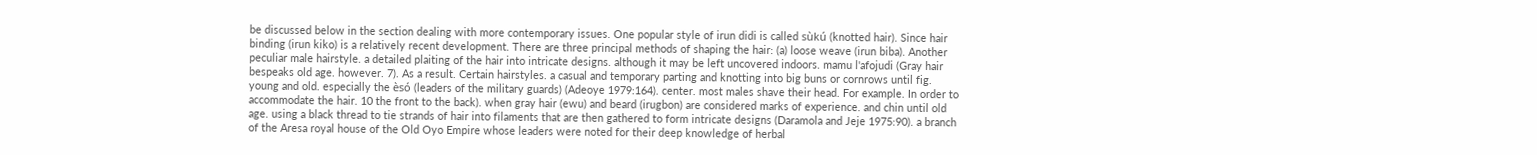be discussed below in the section dealing with more contemporary issues. One popular style of irun didi is called sùkú (knotted hair). Since hair binding (irun kiko) is a relatively recent development. There are three principal methods of shaping the hair: (a) loose weave (irun biba). Another peculiar male hairstyle. a detailed plaiting of the hair into intricate designs. although it may be left uncovered indoors. mamu l'afojudi (Gray hair bespeaks old age. however. 7). As a result. Certain hairstyles. a casual and temporary parting and knotting into big buns or cornrows until fig. young and old. especially the èsó (leaders of the military guards) (Adeoye 1979:164). center. most males shave their head. For example. In order to accommodate the hair. 10 the front to the back). when gray hair (ewu) and beard (irugbon) are considered marks of experience. and chin until old age. using a black thread to tie strands of hair into filaments that are then gathered to form intricate designs (Daramola and Jeje 1975:90). a branch of the Aresa royal house of the Old Oyo Empire whose leaders were noted for their deep knowledge of herbal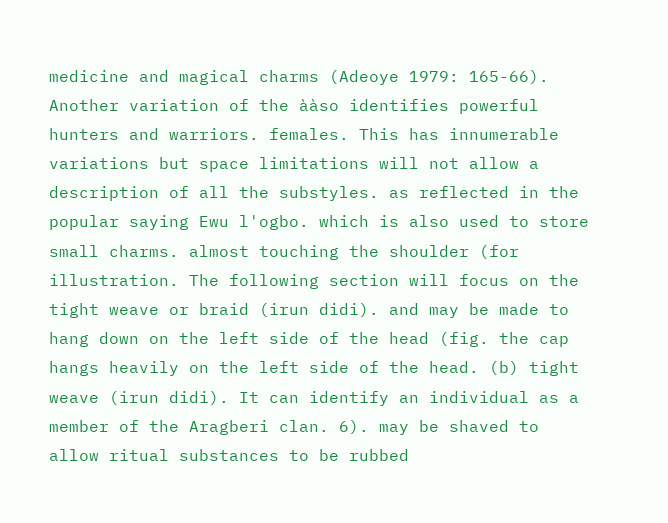medicine and magical charms (Adeoye 1979: 165-66). Another variation of the ààso identifies powerful hunters and warriors. females. This has innumerable variations but space limitations will not allow a description of all the substyles. as reflected in the popular saying Ewu l'ogbo. which is also used to store small charms. almost touching the shoulder (for illustration. The following section will focus on the tight weave or braid (irun didi). and may be made to hang down on the left side of the head (fig. the cap hangs heavily on the left side of the head. (b) tight weave (irun didi). It can identify an individual as a member of the Aragberi clan. 6). may be shaved to allow ritual substances to be rubbed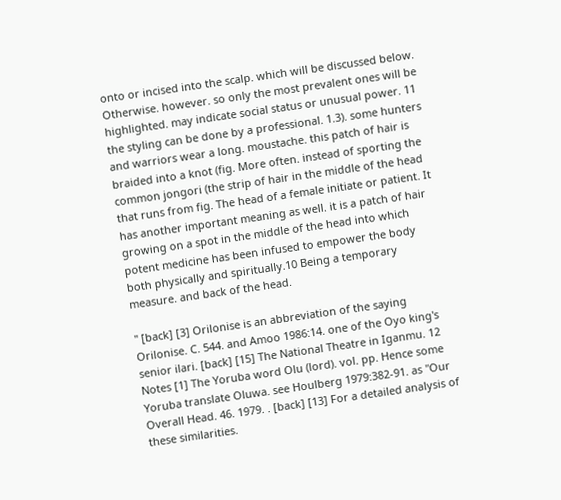onto or incised into the scalp. which will be discussed below. Otherwise. however. so only the most prevalent ones will be highlighted. may indicate social status or unusual power. 11 the styling can be done by a professional. 1.3). some hunters and warriors wear a long. moustache. this patch of hair is braided into a knot (fig. More often. instead of sporting the common jongori (the strip of hair in the middle of the head that runs from fig. The head of a female initiate or patient. It has another important meaning as well. it is a patch of hair growing on a spot in the middle of the head into which potent medicine has been infused to empower the body both physically and spiritually.10 Being a temporary measure. and back of the head.

" [back] [3] Orilonise is an abbreviation of the saying Orilonise. C. 544. and Amoo 1986:14. one of the Oyo king's senior ilari. [back] [15] The National Theatre in Iganmu. 12 Notes [1] The Yoruba word Olu (lord). vol. pp. Hence some Yoruba translate Oluwa. see Houlberg 1979:382-91. as "Our Overall Head. 46. 1979. . [back] [13] For a detailed analysis of these similarities.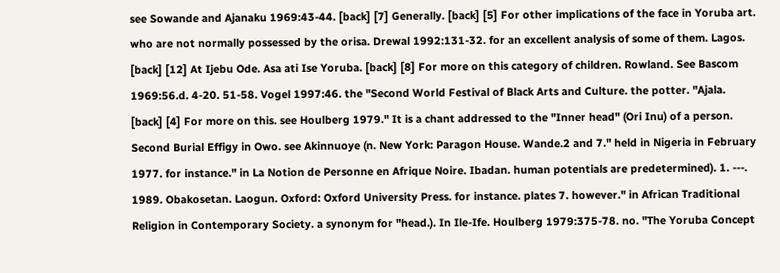see Sowande and Ajanaku 1969:43-44. [back] [7] Generally. [back] [5] For other implications of the face in Yoruba art. who are not normally possessed by the orisa. Drewal 1992:131-32. for an excellent analysis of some of them. Lagos. [back] [12] At Ijebu Ode. Asa ati Ise Yoruba. [back] [8] For more on this category of children. Rowland. See Bascom 1969:56.d. 4-20. 51-58. Vogel 1997:46. the "Second World Festival of Black Arts and Culture. the potter. "Ajala. [back] [4] For more on this. see Houlberg 1979." It is a chant addressed to the "Inner head" (Ori Inu) of a person. Second Burial Effigy in Owo. see Akinnuoye (n. New York: Paragon House. Wande.2 and 7." held in Nigeria in February 1977. for instance." in La Notion de Personne en Afrique Noire. Ibadan. human potentials are predetermined). 1. ---. 1989. Obakosetan. Laogun. Oxford: Oxford University Press. for instance. plates 7. however." in African Traditional Religion in Contemporary Society. a synonym for "head.). In Ile-Ife. Houlberg 1979:375-78. no. "The Yoruba Concept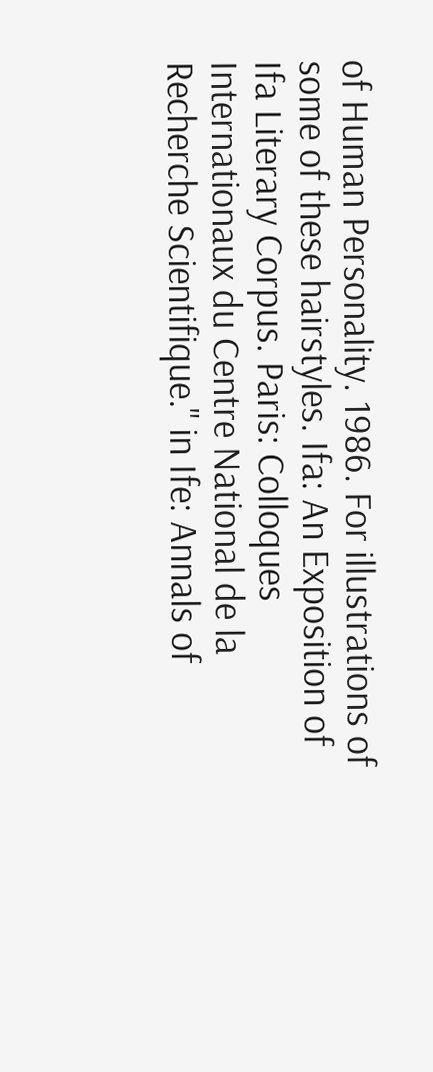of Human Personality. 1986. For illustrations of some of these hairstyles. Ifa: An Exposition of Ifa Literary Corpus. Paris: Colloques Internationaux du Centre National de la Recherche Scientifique." in Ife: Annals of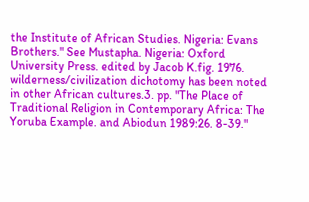the Institute of African Studies. Nigeria: Evans Brothers." See Mustapha. Nigeria: Oxford University Press. edited by Jacob K.fig. 1976. wilderness/civilization dichotomy has been noted in other African cultures.3. pp. "The Place of Traditional Religion in Contemporary Africa: The Yoruba Example. and Abiodun 1989:26. 8-39."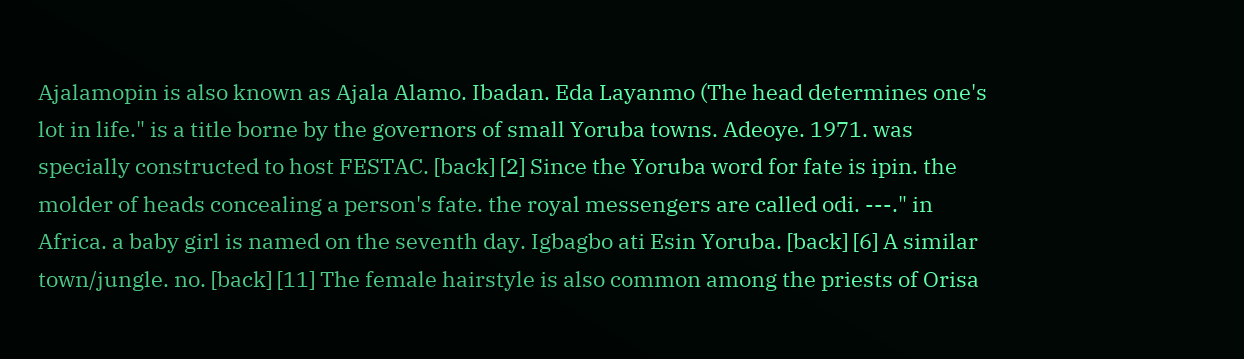Ajalamopin is also known as Ajala Alamo. Ibadan. Eda Layanmo (The head determines one's lot in life." is a title borne by the governors of small Yoruba towns. Adeoye. 1971. was specially constructed to host FESTAC. [back] [2] Since the Yoruba word for fate is ipin. the molder of heads concealing a person's fate. the royal messengers are called odi. ---." in Africa. a baby girl is named on the seventh day. Igbagbo ati Esin Yoruba. [back] [6] A similar town/jungle. no. [back] [11] The female hairstyle is also common among the priests of Orisa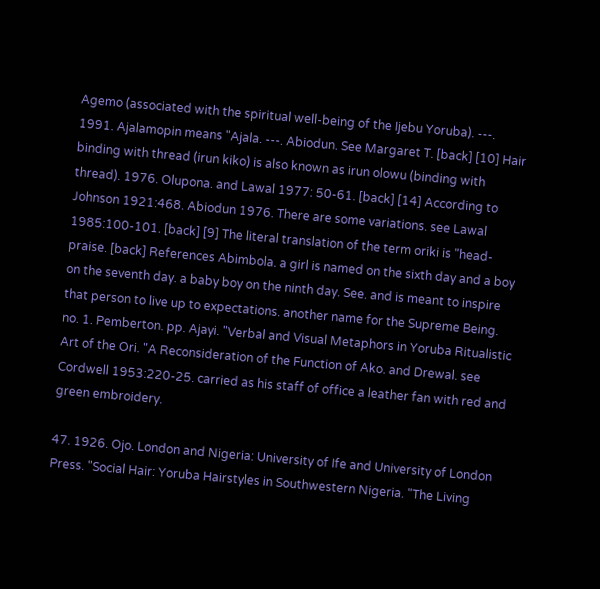Agemo (associated with the spiritual well-being of the Ijebu Yoruba). ---. 1991. Ajalamopin means "Ajala. ---. Abiodun. See Margaret T. [back] [10] Hair binding with thread (irun kiko) is also known as irun olowu (binding with thread). 1976. Olupona. and Lawal 1977: 50-61. [back] [14] According to Johnson 1921:468. Abiodun 1976. There are some variations. see Lawal 1985:100-101. [back] [9] The literal translation of the term oriki is "head-praise. [back] References Abimbola. a girl is named on the sixth day and a boy on the seventh day. a baby boy on the ninth day. See. and is meant to inspire that person to live up to expectations. another name for the Supreme Being. no. 1. Pemberton. pp. Ajayi. "Verbal and Visual Metaphors in Yoruba Ritualistic Art of the Ori. "A Reconsideration of the Function of Ako. and Drewal. see Cordwell 1953:220-25. carried as his staff of office a leather fan with red and green embroidery.

47. 1926. Ojo. London and Nigeria: University of Ife and University of London Press. "Social Hair: Yoruba Hairstyles in Southwestern Nigeria. "The Living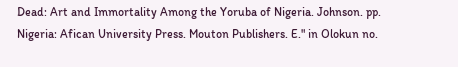Dead: Art and Immortality Among the Yoruba of Nigeria. Johnson. pp. Nigeria: Afican University Press. Mouton Publishers. E." in Olokun no.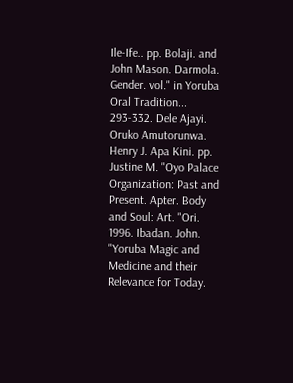Ile-Ife.. pp. Bolaji. and John Mason. Darmola. Gender. vol." in Yoruba Oral Tradition... 293-332. Dele Ajayi. Oruko Amutorunwa. Henry J. Apa Kini. pp. Justine M. "Oyo Palace Organization: Past and Present. Apter. Body and Soul: Art. "Ori. 1996. Ibadan. John. "Yoruba Magic and Medicine and their Relevance for Today.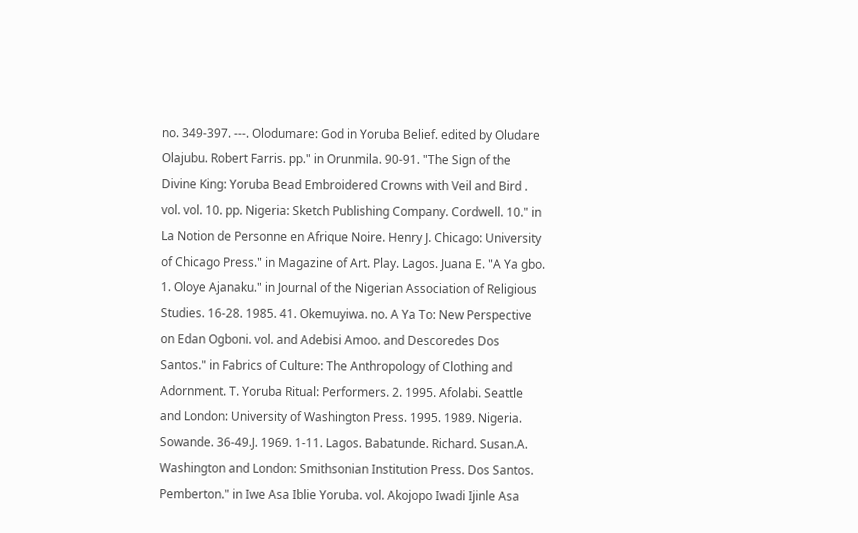no. 349-397. ---. Olodumare: God in Yoruba Belief. edited by Oludare Olajubu. Robert Farris. pp." in Orunmila. 90-91. "The Sign of the Divine King: Yoruba Bead Embroidered Crowns with Veil and Bird . vol. vol. 10. pp. Nigeria: Sketch Publishing Company. Cordwell. 10." in La Notion de Personne en Afrique Noire. Henry J. Chicago: University of Chicago Press." in Magazine of Art. Play. Lagos. Juana E. "A Ya gbo. 1. Oloye Ajanaku." in Journal of the Nigerian Association of Religious Studies. 16-28. 1985. 41. Okemuyiwa. no. A Ya To: New Perspective on Edan Ogboni. vol. and Adebisi Amoo. and Descoredes Dos Santos." in Fabrics of Culture: The Anthropology of Clothing and Adornment. T. Yoruba Ritual: Performers. 2. 1995. Afolabi. Seattle and London: University of Washington Press. 1995. 1989. Nigeria. Sowande. 36-49.J. 1969. 1-11. Lagos. Babatunde. Richard. Susan.A. Washington and London: Smithsonian Institution Press. Dos Santos. Pemberton." in Iwe Asa Iblie Yoruba. vol. Akojopo Iwadi Ijinle Asa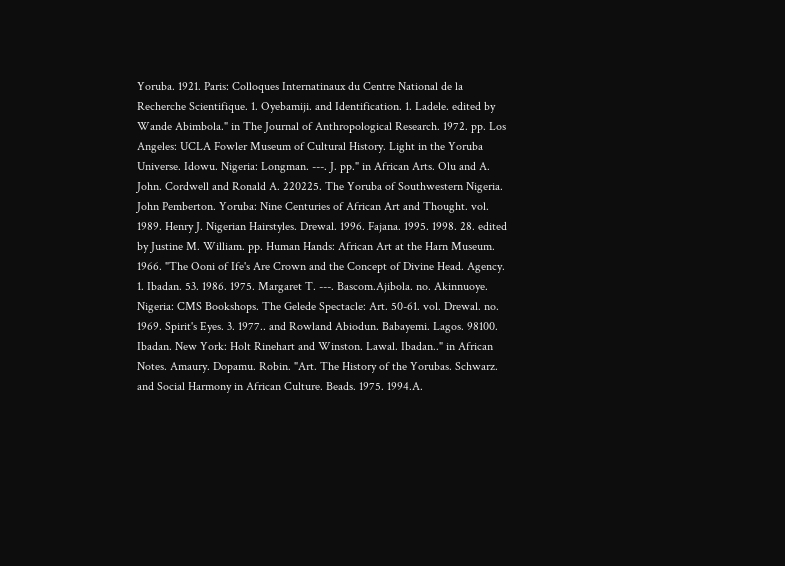Yoruba. 1921. Paris: Colloques Internatinaux du Centre National de la Recherche Scientifique. 1. Oyebamiji. and Identification. 1. Ladele. edited by Wande Abimbola." in The Journal of Anthropological Research. 1972. pp. Los Angeles: UCLA Fowler Museum of Cultural History. Light in the Yoruba Universe. Idowu. Nigeria: Longman. ---. J. pp." in African Arts. Olu and A. John. Cordwell and Ronald A. 220225. The Yoruba of Southwestern Nigeria. John Pemberton. Yoruba: Nine Centuries of African Art and Thought. vol. 1989. Henry J. Nigerian Hairstyles. Drewal. 1996. Fajana. 1995. 1998. 28. edited by Justine M. William. pp. Human Hands: African Art at the Harn Museum. 1966. "The Ooni of Ife's Are Crown and the Concept of Divine Head. Agency. 1. Ibadan. 53. 1986. 1975. Margaret T. ---. Bascom.Ajibola. no. Akinnuoye. Nigeria: CMS Bookshops. The Gelede Spectacle: Art. 50-61. vol. Drewal. no. 1969. Spirit's Eyes. 3. 1977.. and Rowland Abiodun. Babayemi. Lagos. 98100. Ibadan. New York: Holt Rinehart and Winston. Lawal. Ibadan.." in African Notes. Amaury. Dopamu. Robin. "Art. The History of the Yorubas. Schwarz. and Social Harmony in African Culture. Beads. 1975. 1994.A.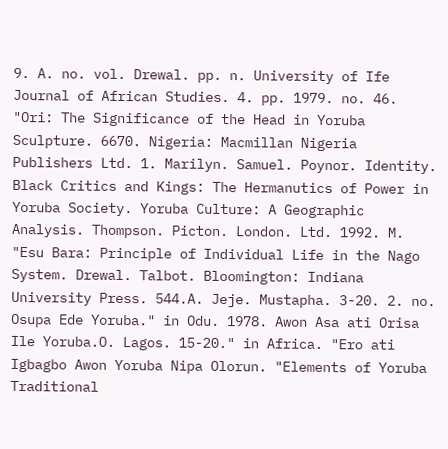9. A. no. vol. Drewal. pp. n. University of Ife Journal of African Studies. 4. pp. 1979. no. 46. "Ori: The Significance of the Head in Yoruba Sculpture. 6670. Nigeria: Macmillan Nigeria Publishers Ltd. 1. Marilyn. Samuel. Poynor. Identity. Black Critics and Kings: The Hermanutics of Power in Yoruba Society. Yoruba Culture: A Geographic Analysis. Thompson. Picton. London. Ltd. 1992. M. "Esu Bara: Principle of Individual Life in the Nago System. Drewal. Talbot. Bloomington: Indiana University Press. 544.A. Jeje. Mustapha. 3-20. 2. no. Osupa Ede Yoruba." in Odu. 1978. Awon Asa ati Orisa Ile Yoruba.O. Lagos. 15-20." in Africa. "Ero ati Igbagbo Awon Yoruba Nipa Olorun. "Elements of Yoruba Traditional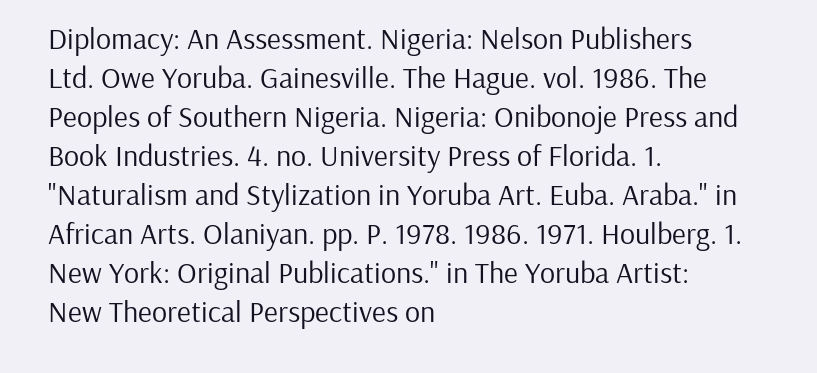Diplomacy: An Assessment. Nigeria: Nelson Publishers Ltd. Owe Yoruba. Gainesville. The Hague. vol. 1986. The Peoples of Southern Nigeria. Nigeria: Onibonoje Press and Book Industries. 4. no. University Press of Florida. 1. "Naturalism and Stylization in Yoruba Art. Euba. Araba." in African Arts. Olaniyan. pp. P. 1978. 1986. 1971. Houlberg. 1. New York: Original Publications." in The Yoruba Artist: New Theoretical Perspectives on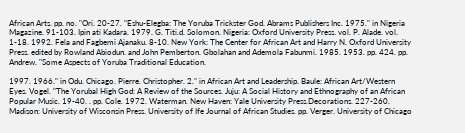African Arts. pp. no. "Ori. 20-27. "Eshu-Elegba: The Yoruba Trickster God. Abrams Publishers Inc. 1975." in Nigeria Magazine. 91-103. Ipin ati Kadara. 1979. G. Titi.d. Solomon. Nigeria: Oxford University Press. vol. P. Alade. vol. 1-18. 1992. Fela and Fagbemi Ajanaku. 8-10. New York: The Center for African Art and Harry N. Oxford University Press. edited by Rowland Abiodun. and John Pemberton. Gbolahan and Ademola Fabunmi. 1985. 1953. pp. 424. pp. Andrew. "Some Aspects of Yoruba Traditional Education.

1997. 1966." in Odu. Chicago. Pierre. Christopher. 2." in African Art and Leadership. Baule: African Art/Western Eyes. Vogel. "The Yorubal High God: A Review of the Sources. Juju: A Social History and Ethnography of an African Popular Music. 19-40. . pp. Cole. 1972. Waterman. New Haven: Yale University Press.Decorations. 227-260. Madison: University of Wisconsin Press. University of Ife Journal of African Studies. pp. Verger. University of Chicago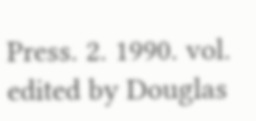Press. 2. 1990. vol. edited by Douglas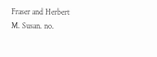Fraser and Herbert M. Susan. no.